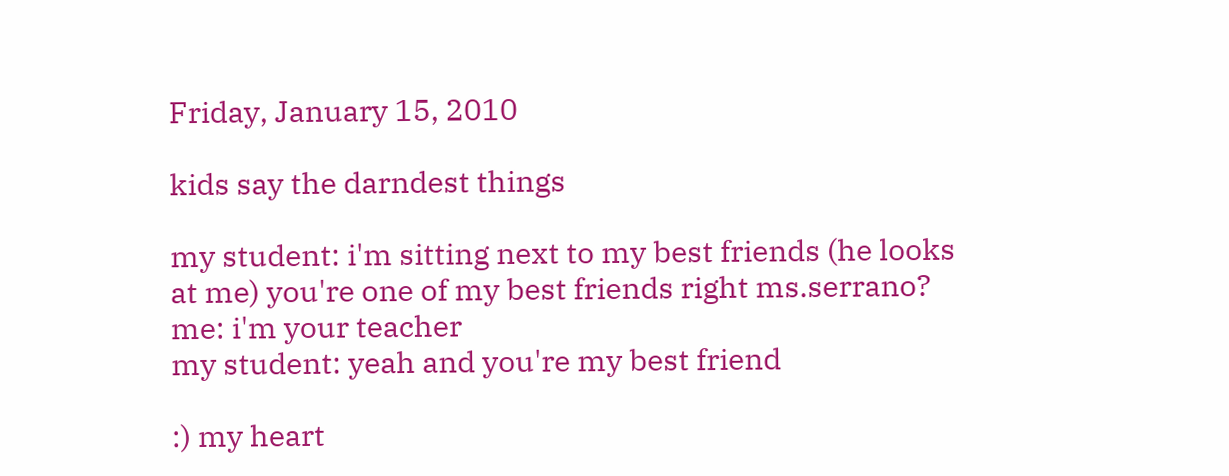Friday, January 15, 2010

kids say the darndest things

my student: i'm sitting next to my best friends (he looks at me) you're one of my best friends right ms.serrano?
me: i'm your teacher
my student: yeah and you're my best friend

:) my heart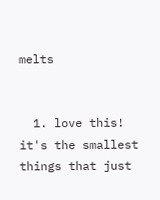melts


  1. love this! it's the smallest things that just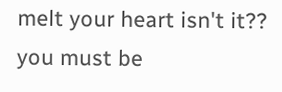melt your heart isn't it?? you must be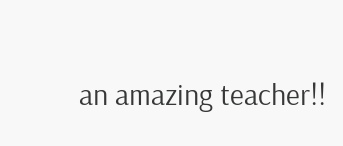an amazing teacher!!